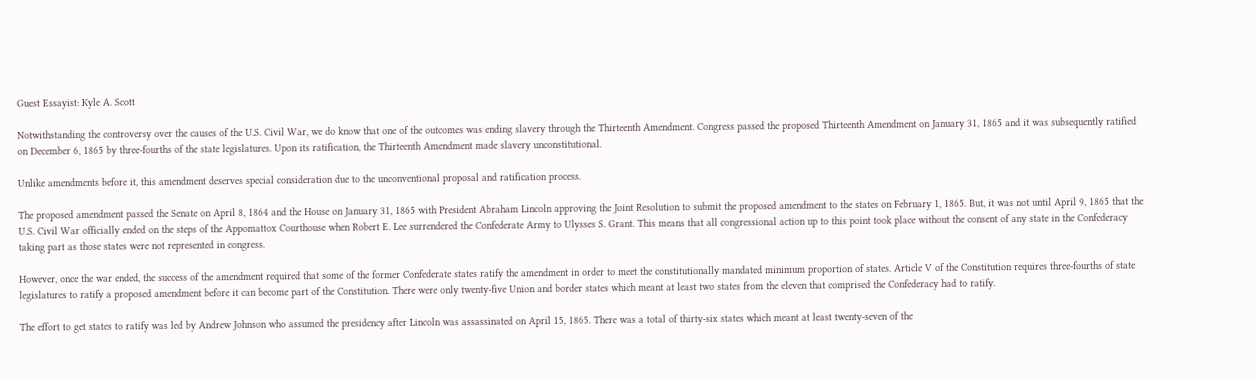Guest Essayist: Kyle A. Scott

Notwithstanding the controversy over the causes of the U.S. Civil War, we do know that one of the outcomes was ending slavery through the Thirteenth Amendment. Congress passed the proposed Thirteenth Amendment on January 31, 1865 and it was subsequently ratified on December 6, 1865 by three-fourths of the state legislatures. Upon its ratification, the Thirteenth Amendment made slavery unconstitutional.

Unlike amendments before it, this amendment deserves special consideration due to the unconventional proposal and ratification process.

The proposed amendment passed the Senate on April 8, 1864 and the House on January 31, 1865 with President Abraham Lincoln approving the Joint Resolution to submit the proposed amendment to the states on February 1, 1865. But, it was not until April 9, 1865 that the U.S. Civil War officially ended on the steps of the Appomattox Courthouse when Robert E. Lee surrendered the Confederate Army to Ulysses S. Grant. This means that all congressional action up to this point took place without the consent of any state in the Confederacy taking part as those states were not represented in congress.

However, once the war ended, the success of the amendment required that some of the former Confederate states ratify the amendment in order to meet the constitutionally mandated minimum proportion of states. Article V of the Constitution requires three-fourths of state legislatures to ratify a proposed amendment before it can become part of the Constitution. There were only twenty-five Union and border states which meant at least two states from the eleven that comprised the Confederacy had to ratify.

The effort to get states to ratify was led by Andrew Johnson who assumed the presidency after Lincoln was assassinated on April 15, 1865. There was a total of thirty-six states which meant at least twenty-seven of the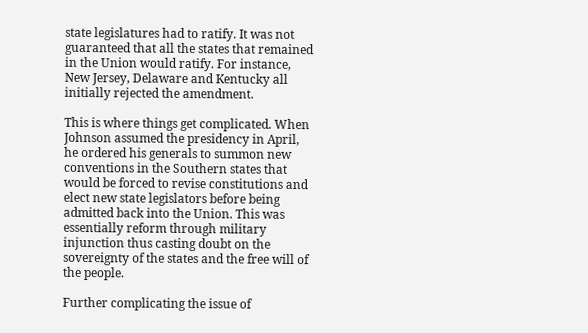state legislatures had to ratify. It was not guaranteed that all the states that remained in the Union would ratify. For instance, New Jersey, Delaware and Kentucky all initially rejected the amendment.

This is where things get complicated. When Johnson assumed the presidency in April, he ordered his generals to summon new conventions in the Southern states that would be forced to revise constitutions and elect new state legislators before being admitted back into the Union. This was essentially reform through military injunction thus casting doubt on the sovereignty of the states and the free will of the people.

Further complicating the issue of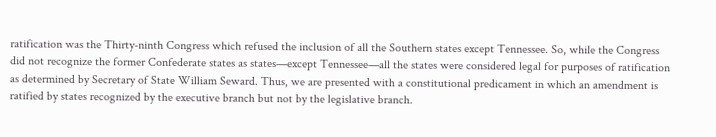ratification was the Thirty-ninth Congress which refused the inclusion of all the Southern states except Tennessee. So, while the Congress did not recognize the former Confederate states as states—except Tennessee—all the states were considered legal for purposes of ratification as determined by Secretary of State William Seward. Thus, we are presented with a constitutional predicament in which an amendment is ratified by states recognized by the executive branch but not by the legislative branch.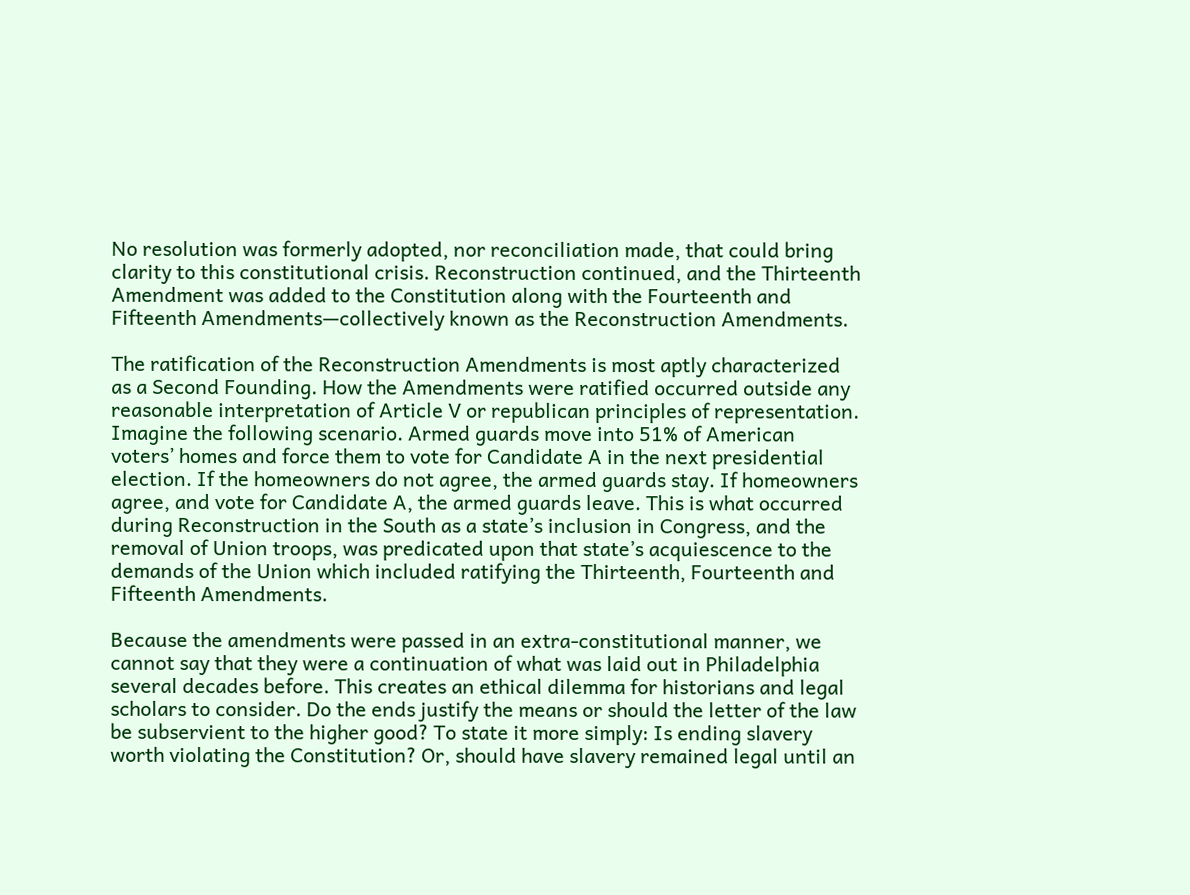No resolution was formerly adopted, nor reconciliation made, that could bring clarity to this constitutional crisis. Reconstruction continued, and the Thirteenth Amendment was added to the Constitution along with the Fourteenth and Fifteenth Amendments—collectively known as the Reconstruction Amendments.

The ratification of the Reconstruction Amendments is most aptly characterized as a Second Founding. How the Amendments were ratified occurred outside any reasonable interpretation of Article V or republican principles of representation. Imagine the following scenario. Armed guards move into 51% of American voters’ homes and force them to vote for Candidate A in the next presidential election. If the homeowners do not agree, the armed guards stay. If homeowners agree, and vote for Candidate A, the armed guards leave. This is what occurred during Reconstruction in the South as a state’s inclusion in Congress, and the removal of Union troops, was predicated upon that state’s acquiescence to the demands of the Union which included ratifying the Thirteenth, Fourteenth and Fifteenth Amendments.

Because the amendments were passed in an extra-constitutional manner, we cannot say that they were a continuation of what was laid out in Philadelphia several decades before. This creates an ethical dilemma for historians and legal scholars to consider. Do the ends justify the means or should the letter of the law be subservient to the higher good? To state it more simply: Is ending slavery worth violating the Constitution? Or, should have slavery remained legal until an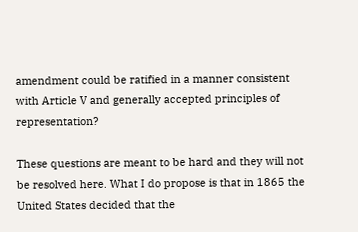amendment could be ratified in a manner consistent with Article V and generally accepted principles of representation?

These questions are meant to be hard and they will not be resolved here. What I do propose is that in 1865 the United States decided that the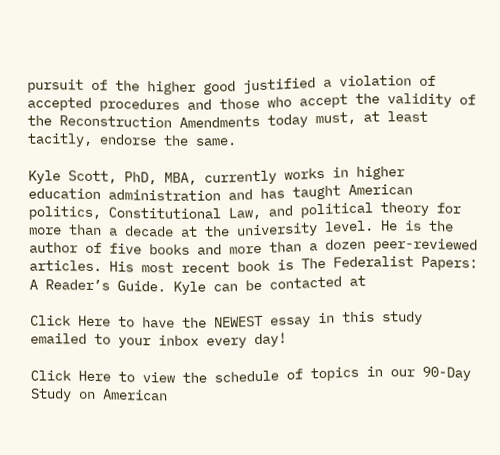pursuit of the higher good justified a violation of accepted procedures and those who accept the validity of the Reconstruction Amendments today must, at least tacitly, endorse the same.

Kyle Scott, PhD, MBA, currently works in higher education administration and has taught American politics, Constitutional Law, and political theory for more than a decade at the university level. He is the author of five books and more than a dozen peer-reviewed articles. His most recent book is The Federalist Papers: A Reader’s Guide. Kyle can be contacted at

Click Here to have the NEWEST essay in this study emailed to your inbox every day!

Click Here to view the schedule of topics in our 90-Day Study on American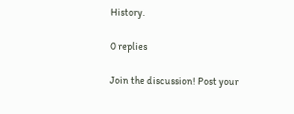History.

0 replies

Join the discussion! Post your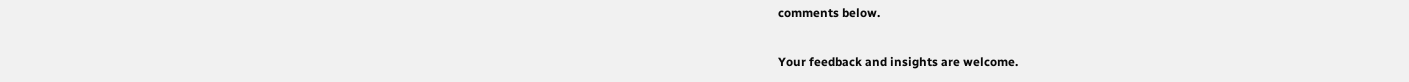comments below.

Your feedback and insights are welcome.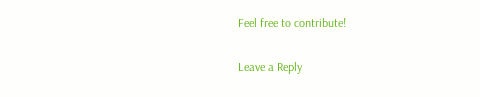Feel free to contribute!

Leave a Reply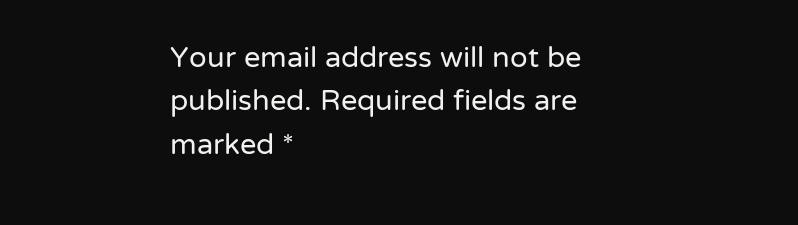Your email address will not be published. Required fields are marked *